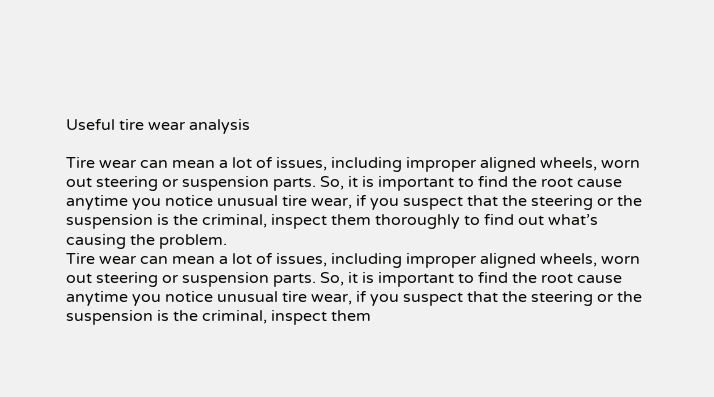Useful tire wear analysis

Tire wear can mean a lot of issues, including improper aligned wheels, worn out steering or suspension parts. So, it is important to find the root cause anytime you notice unusual tire wear, if you suspect that the steering or the suspension is the criminal, inspect them thoroughly to find out what’s causing the problem.
Tire wear can mean a lot of issues, including improper aligned wheels, worn out steering or suspension parts. So, it is important to find the root cause anytime you notice unusual tire wear, if you suspect that the steering or the suspension is the criminal, inspect them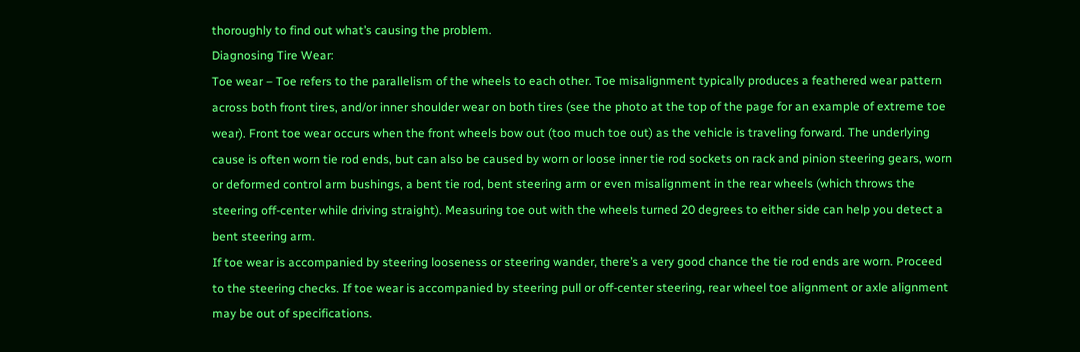thoroughly to find out what’s causing the problem.
Diagnosing Tire Wear:
Toe wear – Toe refers to the parallelism of the wheels to each other. Toe misalignment typically produces a feathered wear pattern across both front tires, and/or inner shoulder wear on both tires (see the photo at the top of the page for an example of extreme toe wear). Front toe wear occurs when the front wheels bow out (too much toe out) as the vehicle is traveling forward. The underlying cause is often worn tie rod ends, but can also be caused by worn or loose inner tie rod sockets on rack and pinion steering gears, worn or deformed control arm bushings, a bent tie rod, bent steering arm or even misalignment in the rear wheels (which throws the steering off-center while driving straight). Measuring toe out with the wheels turned 20 degrees to either side can help you detect a bent steering arm.
If toe wear is accompanied by steering looseness or steering wander, there’s a very good chance the tie rod ends are worn. Proceed to the steering checks. If toe wear is accompanied by steering pull or off-center steering, rear wheel toe alignment or axle alignment may be out of specifications.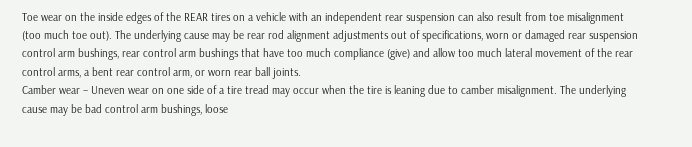Toe wear on the inside edges of the REAR tires on a vehicle with an independent rear suspension can also result from toe misalignment (too much toe out). The underlying cause may be rear rod alignment adjustments out of specifications, worn or damaged rear suspension control arm bushings, rear control arm bushings that have too much compliance (give) and allow too much lateral movement of the rear control arms, a bent rear control arm, or worn rear ball joints.
Camber wear – Uneven wear on one side of a tire tread may occur when the tire is leaning due to camber misalignment. The underlying cause may be bad control arm bushings, loose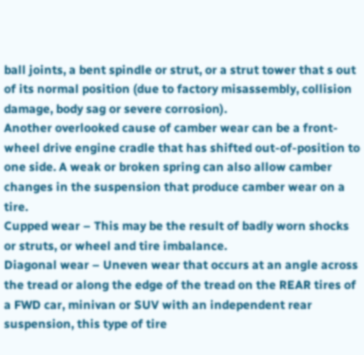ball joints, a bent spindle or strut, or a strut tower that s out of its normal position (due to factory misassembly, collision damage, body sag or severe corrosion).
Another overlooked cause of camber wear can be a front-wheel drive engine cradle that has shifted out-of-position to one side. A weak or broken spring can also allow camber changes in the suspension that produce camber wear on a tire.
Cupped wear – This may be the result of badly worn shocks or struts, or wheel and tire imbalance.
Diagonal wear – Uneven wear that occurs at an angle across the tread or along the edge of the tread on the REAR tires of a FWD car, minivan or SUV with an independent rear suspension, this type of tire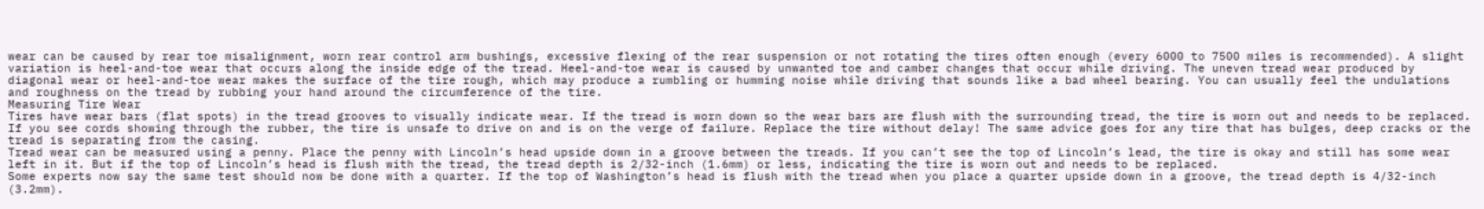wear can be caused by rear toe misalignment, worn rear control arm bushings, excessive flexing of the rear suspension or not rotating the tires often enough (every 6000 to 7500 miles is recommended). A slight variation is heel-and-toe wear that occurs along the inside edge of the tread. Heel-and-toe wear is caused by unwanted toe and camber changes that occur while driving. The uneven tread wear produced by diagonal wear or heel-and-toe wear makes the surface of the tire rough, which may produce a rumbling or humming noise while driving that sounds like a bad wheel bearing. You can usually feel the undulations and roughness on the tread by rubbing your hand around the circumference of the tire.
Measuring Tire Wear
Tires have wear bars (flat spots) in the tread grooves to visually indicate wear. If the tread is worn down so the wear bars are flush with the surrounding tread, the tire is worn out and needs to be replaced. If you see cords showing through the rubber, the tire is unsafe to drive on and is on the verge of failure. Replace the tire without delay! The same advice goes for any tire that has bulges, deep cracks or the tread is separating from the casing.
Tread wear can be measured using a penny. Place the penny with Lincoln’s head upside down in a groove between the treads. If you can’t see the top of Lincoln’s lead, the tire is okay and still has some wear left in it. But if the top of Lincoln’s head is flush with the tread, the tread depth is 2/32-inch (1.6mm) or less, indicating the tire is worn out and needs to be replaced.
Some experts now say the same test should now be done with a quarter. If the top of Washington’s head is flush with the tread when you place a quarter upside down in a groove, the tread depth is 4/32-inch (3.2mm).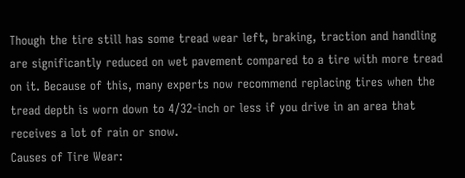Though the tire still has some tread wear left, braking, traction and handling are significantly reduced on wet pavement compared to a tire with more tread on it. Because of this, many experts now recommend replacing tires when the tread depth is worn down to 4/32-inch or less if you drive in an area that receives a lot of rain or snow.
Causes of Tire Wear: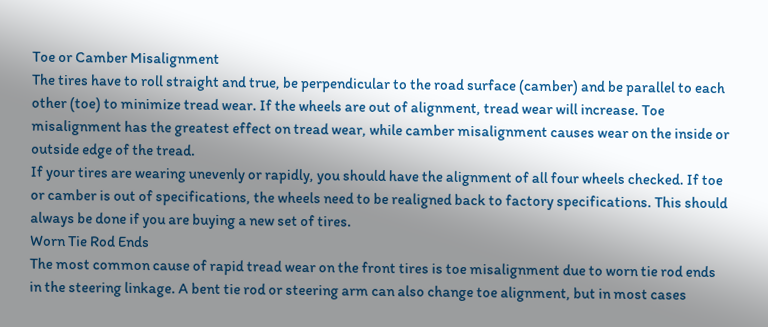Toe or Camber Misalignment
The tires have to roll straight and true, be perpendicular to the road surface (camber) and be parallel to each other (toe) to minimize tread wear. If the wheels are out of alignment, tread wear will increase. Toe misalignment has the greatest effect on tread wear, while camber misalignment causes wear on the inside or outside edge of the tread.
If your tires are wearing unevenly or rapidly, you should have the alignment of all four wheels checked. If toe or camber is out of specifications, the wheels need to be realigned back to factory specifications. This should always be done if you are buying a new set of tires.
Worn Tie Rod Ends
The most common cause of rapid tread wear on the front tires is toe misalignment due to worn tie rod ends in the steering linkage. A bent tie rod or steering arm can also change toe alignment, but in most cases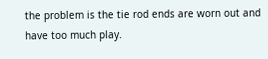the problem is the tie rod ends are worn out and have too much play.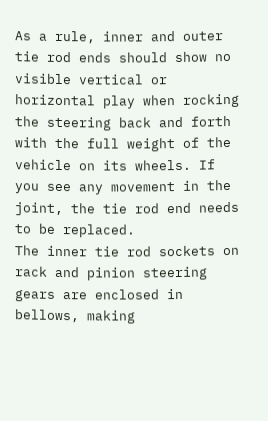As a rule, inner and outer tie rod ends should show no visible vertical or horizontal play when rocking the steering back and forth with the full weight of the vehicle on its wheels. If you see any movement in the joint, the tie rod end needs to be replaced.
The inner tie rod sockets on rack and pinion steering gears are enclosed in bellows, making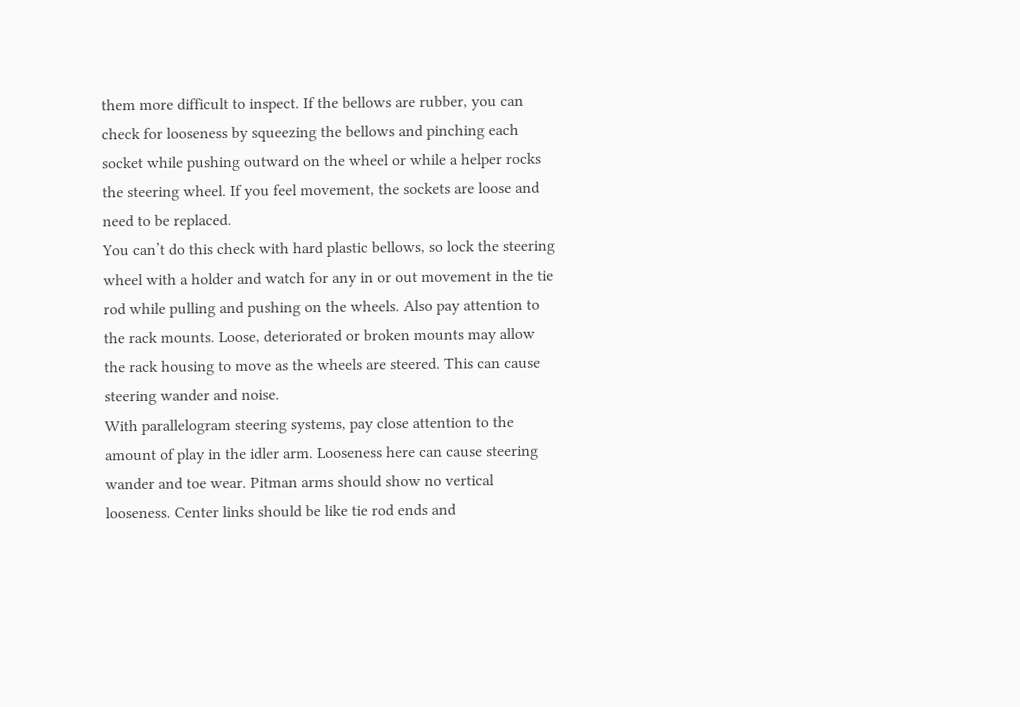them more difficult to inspect. If the bellows are rubber, you can check for looseness by squeezing the bellows and pinching each socket while pushing outward on the wheel or while a helper rocks the steering wheel. If you feel movement, the sockets are loose and need to be replaced.
You can’t do this check with hard plastic bellows, so lock the steering wheel with a holder and watch for any in or out movement in the tie rod while pulling and pushing on the wheels. Also pay attention to the rack mounts. Loose, deteriorated or broken mounts may allow the rack housing to move as the wheels are steered. This can cause steering wander and noise.
With parallelogram steering systems, pay close attention to the amount of play in the idler arm. Looseness here can cause steering wander and toe wear. Pitman arms should show no vertical looseness. Center links should be like tie rod ends and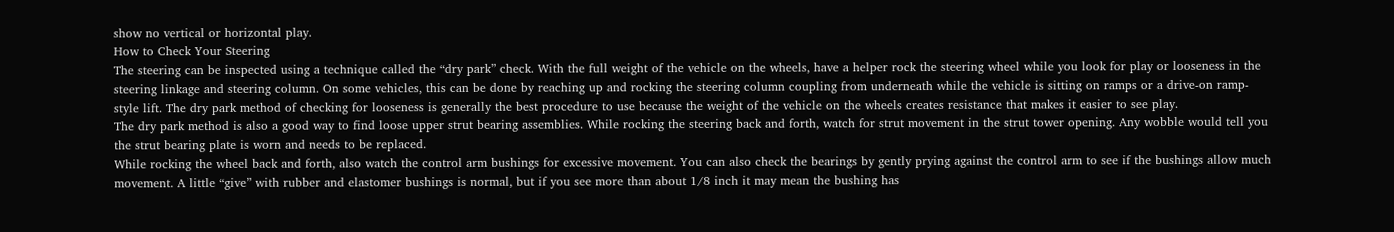show no vertical or horizontal play.
How to Check Your Steering
The steering can be inspected using a technique called the “dry park” check. With the full weight of the vehicle on the wheels, have a helper rock the steering wheel while you look for play or looseness in the steering linkage and steering column. On some vehicles, this can be done by reaching up and rocking the steering column coupling from underneath while the vehicle is sitting on ramps or a drive-on ramp-style lift. The dry park method of checking for looseness is generally the best procedure to use because the weight of the vehicle on the wheels creates resistance that makes it easier to see play.
The dry park method is also a good way to find loose upper strut bearing assemblies. While rocking the steering back and forth, watch for strut movement in the strut tower opening. Any wobble would tell you the strut bearing plate is worn and needs to be replaced.
While rocking the wheel back and forth, also watch the control arm bushings for excessive movement. You can also check the bearings by gently prying against the control arm to see if the bushings allow much movement. A little “give” with rubber and elastomer bushings is normal, but if you see more than about 1/8 inch it may mean the bushing has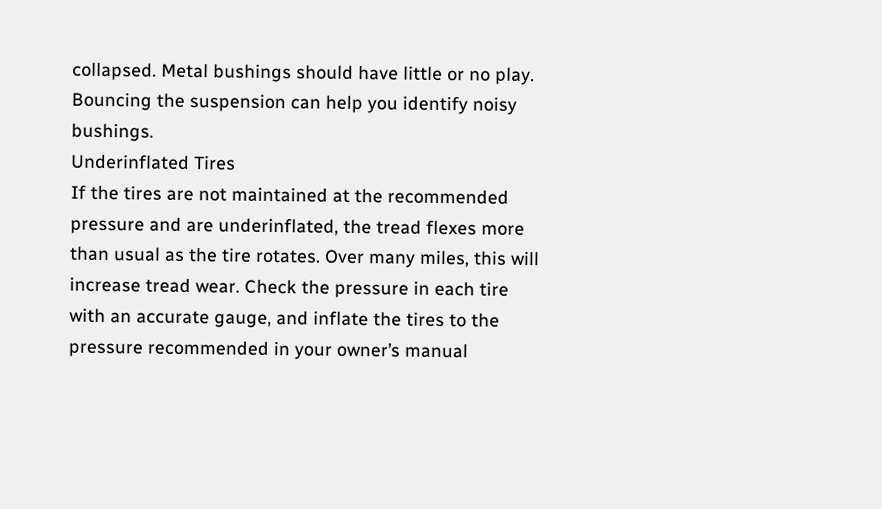collapsed. Metal bushings should have little or no play. Bouncing the suspension can help you identify noisy bushings.
Underinflated Tires
If the tires are not maintained at the recommended pressure and are underinflated, the tread flexes more than usual as the tire rotates. Over many miles, this will increase tread wear. Check the pressure in each tire with an accurate gauge, and inflate the tires to the pressure recommended in your owner’s manual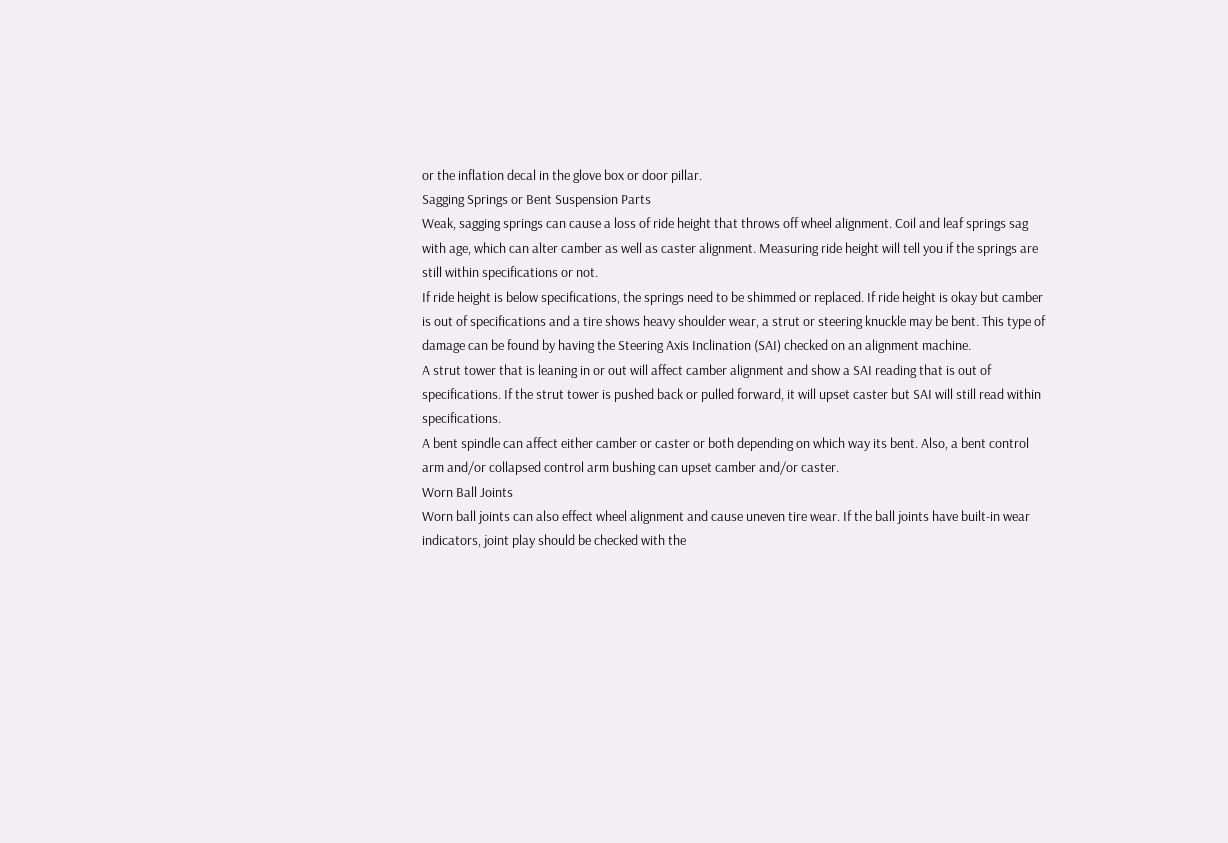or the inflation decal in the glove box or door pillar.
Sagging Springs or Bent Suspension Parts
Weak, sagging springs can cause a loss of ride height that throws off wheel alignment. Coil and leaf springs sag with age, which can alter camber as well as caster alignment. Measuring ride height will tell you if the springs are still within specifications or not.
If ride height is below specifications, the springs need to be shimmed or replaced. If ride height is okay but camber is out of specifications and a tire shows heavy shoulder wear, a strut or steering knuckle may be bent. This type of damage can be found by having the Steering Axis Inclination (SAI) checked on an alignment machine.
A strut tower that is leaning in or out will affect camber alignment and show a SAI reading that is out of specifications. If the strut tower is pushed back or pulled forward, it will upset caster but SAI will still read within specifications.
A bent spindle can affect either camber or caster or both depending on which way its bent. Also, a bent control arm and/or collapsed control arm bushing can upset camber and/or caster.
Worn Ball Joints
Worn ball joints can also effect wheel alignment and cause uneven tire wear. If the ball joints have built-in wear indicators, joint play should be checked with the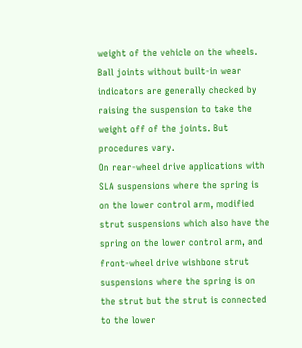weight of the vehicle on the wheels. Ball joints without built-in wear indicators are generally checked by raising the suspension to take the weight off of the joints. But procedures vary.
On rear-wheel drive applications with SLA suspensions where the spring is on the lower control arm, modified strut suspensions which also have the spring on the lower control arm, and front-wheel drive wishbone strut suspensions where the spring is on the strut but the strut is connected to the lower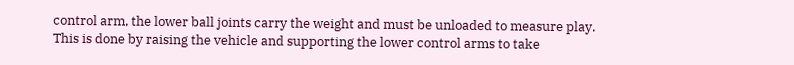control arm, the lower ball joints carry the weight and must be unloaded to measure play. This is done by raising the vehicle and supporting the lower control arms to take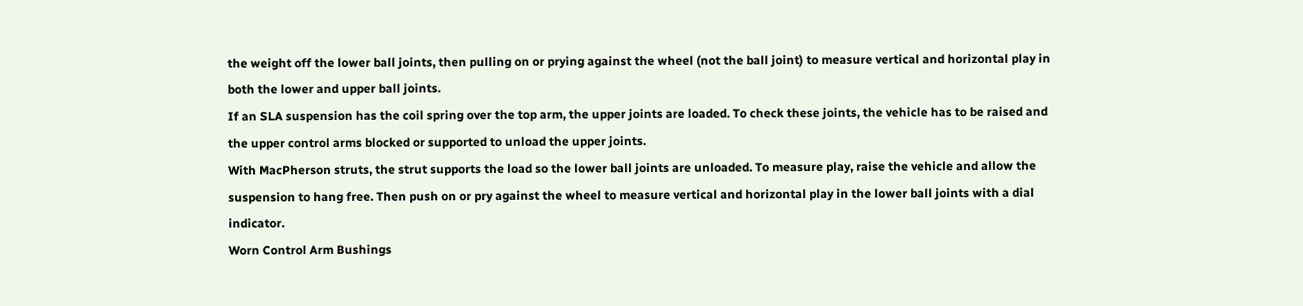the weight off the lower ball joints, then pulling on or prying against the wheel (not the ball joint) to measure vertical and horizontal play in both the lower and upper ball joints.
If an SLA suspension has the coil spring over the top arm, the upper joints are loaded. To check these joints, the vehicle has to be raised and the upper control arms blocked or supported to unload the upper joints.
With MacPherson struts, the strut supports the load so the lower ball joints are unloaded. To measure play, raise the vehicle and allow the suspension to hang free. Then push on or pry against the wheel to measure vertical and horizontal play in the lower ball joints with a dial indicator.
Worn Control Arm Bushings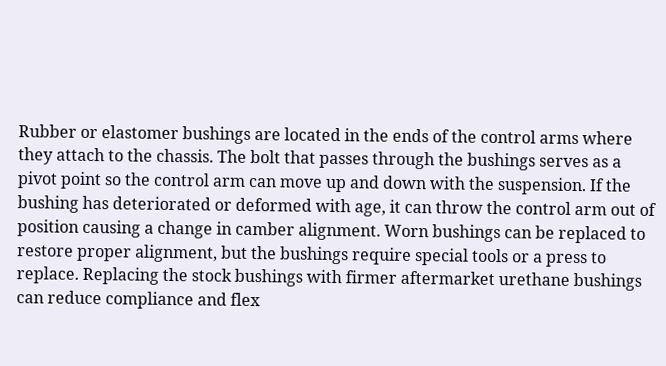Rubber or elastomer bushings are located in the ends of the control arms where they attach to the chassis. The bolt that passes through the bushings serves as a pivot point so the control arm can move up and down with the suspension. If the bushing has deteriorated or deformed with age, it can throw the control arm out of position causing a change in camber alignment. Worn bushings can be replaced to restore proper alignment, but the bushings require special tools or a press to replace. Replacing the stock bushings with firmer aftermarket urethane bushings can reduce compliance and flex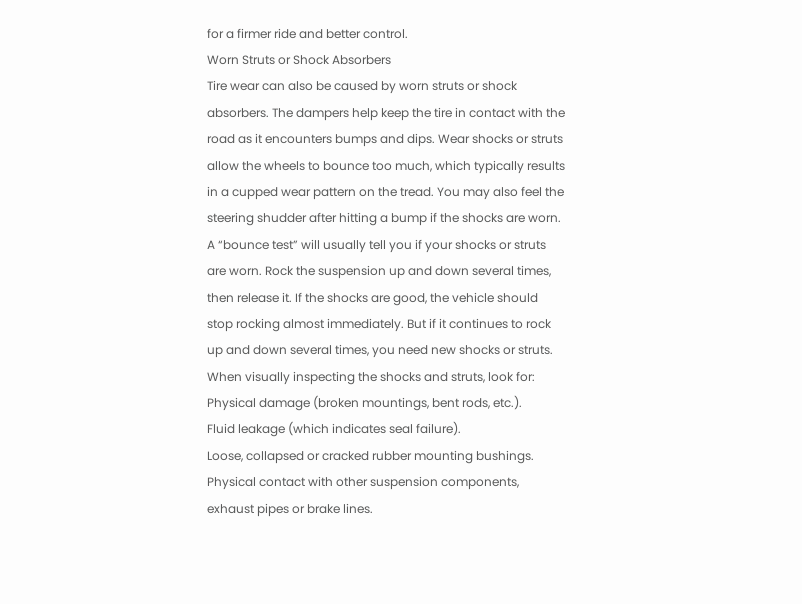for a firmer ride and better control.
Worn Struts or Shock Absorbers
Tire wear can also be caused by worn struts or shock absorbers. The dampers help keep the tire in contact with the road as it encounters bumps and dips. Wear shocks or struts allow the wheels to bounce too much, which typically results in a cupped wear pattern on the tread. You may also feel the steering shudder after hitting a bump if the shocks are worn.
A “bounce test” will usually tell you if your shocks or struts are worn. Rock the suspension up and down several times, then release it. If the shocks are good, the vehicle should stop rocking almost immediately. But if it continues to rock up and down several times, you need new shocks or struts.
When visually inspecting the shocks and struts, look for:
Physical damage (broken mountings, bent rods, etc.).
Fluid leakage (which indicates seal failure).
Loose, collapsed or cracked rubber mounting bushings.
Physical contact with other suspension components, exhaust pipes or brake lines.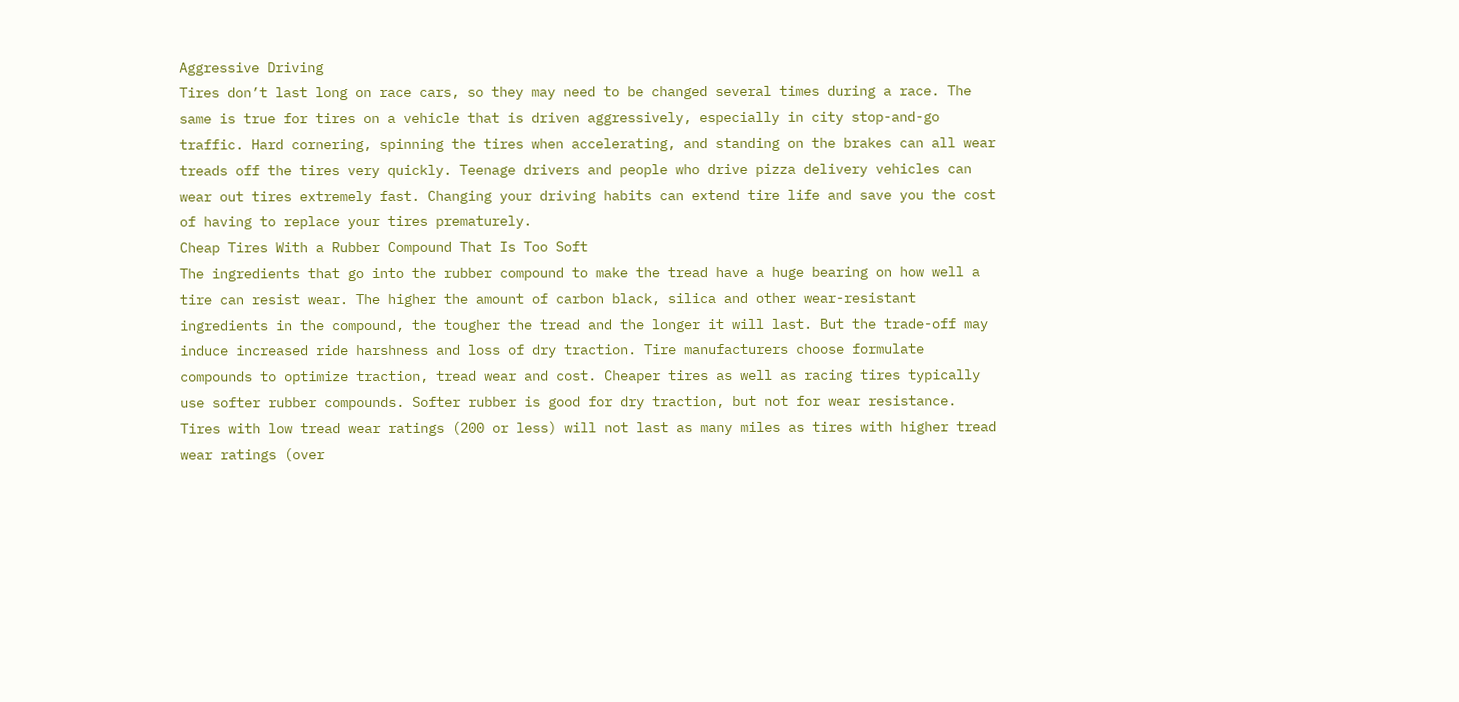Aggressive Driving
Tires don’t last long on race cars, so they may need to be changed several times during a race. The same is true for tires on a vehicle that is driven aggressively, especially in city stop-and-go traffic. Hard cornering, spinning the tires when accelerating, and standing on the brakes can all wear treads off the tires very quickly. Teenage drivers and people who drive pizza delivery vehicles can wear out tires extremely fast. Changing your driving habits can extend tire life and save you the cost of having to replace your tires prematurely.
Cheap Tires With a Rubber Compound That Is Too Soft
The ingredients that go into the rubber compound to make the tread have a huge bearing on how well a tire can resist wear. The higher the amount of carbon black, silica and other wear-resistant ingredients in the compound, the tougher the tread and the longer it will last. But the trade-off may induce increased ride harshness and loss of dry traction. Tire manufacturers choose formulate compounds to optimize traction, tread wear and cost. Cheaper tires as well as racing tires typically use softer rubber compounds. Softer rubber is good for dry traction, but not for wear resistance.
Tires with low tread wear ratings (200 or less) will not last as many miles as tires with higher tread wear ratings (over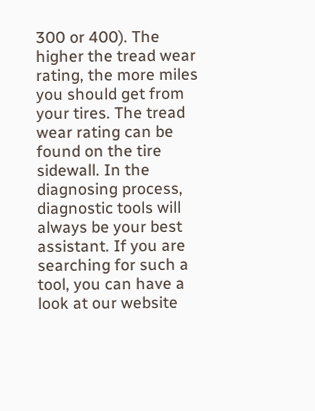300 or 400). The higher the tread wear rating, the more miles you should get from your tires. The tread wear rating can be found on the tire sidewall. In the diagnosing process, diagnostic tools will always be your best assistant. If you are searching for such a tool, you can have a look at our website